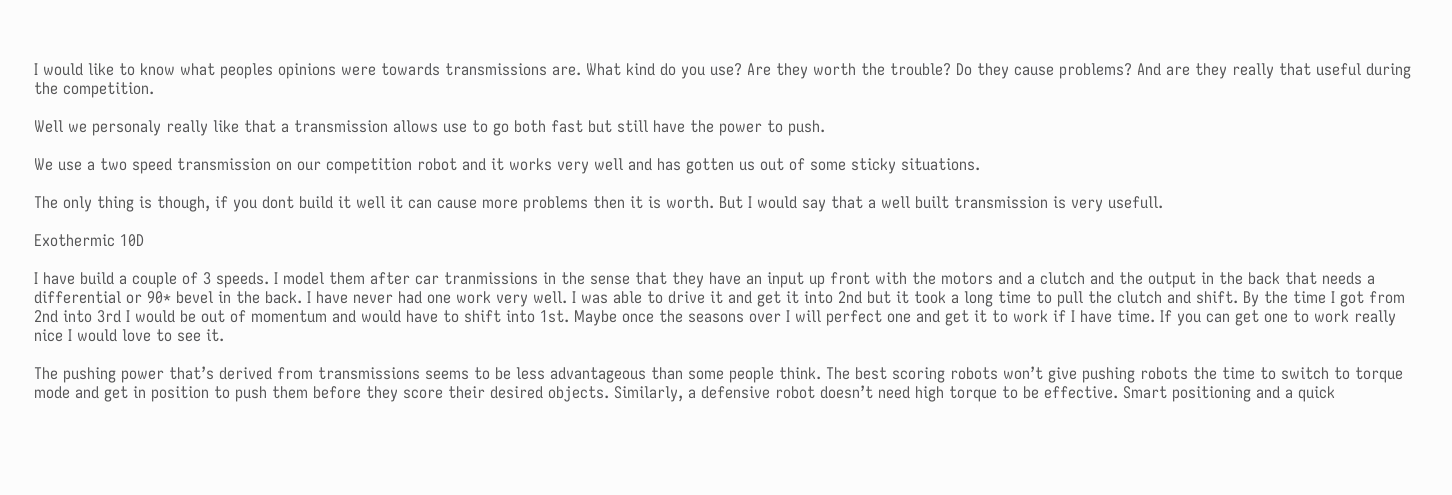I would like to know what peoples opinions were towards transmissions are. What kind do you use? Are they worth the trouble? Do they cause problems? And are they really that useful during the competition.

Well we personaly really like that a transmission allows use to go both fast but still have the power to push.

We use a two speed transmission on our competition robot and it works very well and has gotten us out of some sticky situations.

The only thing is though, if you dont build it well it can cause more problems then it is worth. But I would say that a well built transmission is very usefull.

Exothermic 10D

I have build a couple of 3 speeds. I model them after car tranmissions in the sense that they have an input up front with the motors and a clutch and the output in the back that needs a differential or 90* bevel in the back. I have never had one work very well. I was able to drive it and get it into 2nd but it took a long time to pull the clutch and shift. By the time I got from 2nd into 3rd I would be out of momentum and would have to shift into 1st. Maybe once the seasons over I will perfect one and get it to work if I have time. If you can get one to work really nice I would love to see it.

The pushing power that’s derived from transmissions seems to be less advantageous than some people think. The best scoring robots won’t give pushing robots the time to switch to torque mode and get in position to push them before they score their desired objects. Similarly, a defensive robot doesn’t need high torque to be effective. Smart positioning and a quick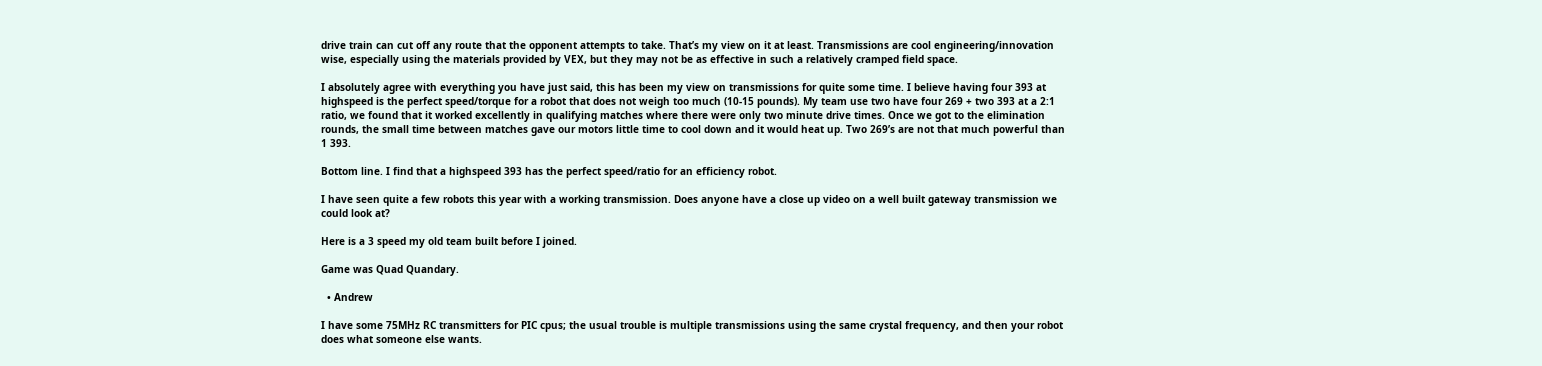drive train can cut off any route that the opponent attempts to take. That’s my view on it at least. Transmissions are cool engineering/innovation wise, especially using the materials provided by VEX, but they may not be as effective in such a relatively cramped field space.

I absolutely agree with everything you have just said, this has been my view on transmissions for quite some time. I believe having four 393 at highspeed is the perfect speed/torque for a robot that does not weigh too much (10-15 pounds). My team use two have four 269 + two 393 at a 2:1 ratio, we found that it worked excellently in qualifying matches where there were only two minute drive times. Once we got to the elimination rounds, the small time between matches gave our motors little time to cool down and it would heat up. Two 269’s are not that much powerful than 1 393.

Bottom line. I find that a highspeed 393 has the perfect speed/ratio for an efficiency robot.

I have seen quite a few robots this year with a working transmission. Does anyone have a close up video on a well built gateway transmission we could look at?

Here is a 3 speed my old team built before I joined.

Game was Quad Quandary.

  • Andrew

I have some 75MHz RC transmitters for PIC cpus; the usual trouble is multiple transmissions using the same crystal frequency, and then your robot does what someone else wants.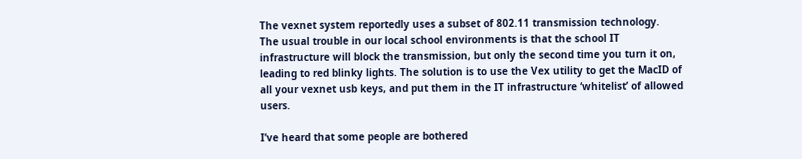The vexnet system reportedly uses a subset of 802.11 transmission technology.
The usual trouble in our local school environments is that the school IT infrastructure will block the transmission, but only the second time you turn it on, leading to red blinky lights. The solution is to use the Vex utility to get the MacID of all your vexnet usb keys, and put them in the IT infrastructure ‘whitelist’ of allowed users.

I’ve heard that some people are bothered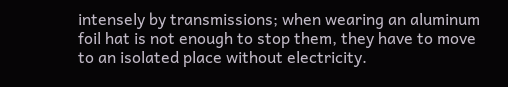intensely by transmissions; when wearing an aluminum foil hat is not enough to stop them, they have to move to an isolated place without electricity.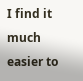I find it much easier to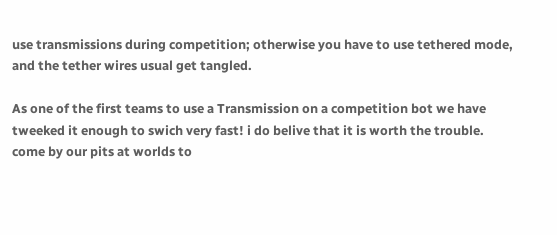use transmissions during competition; otherwise you have to use tethered mode, and the tether wires usual get tangled.

As one of the first teams to use a Transmission on a competition bot we have tweeked it enough to swich very fast! i do belive that it is worth the trouble. come by our pits at worlds to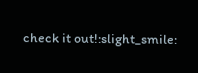check it out!:slight_smile: